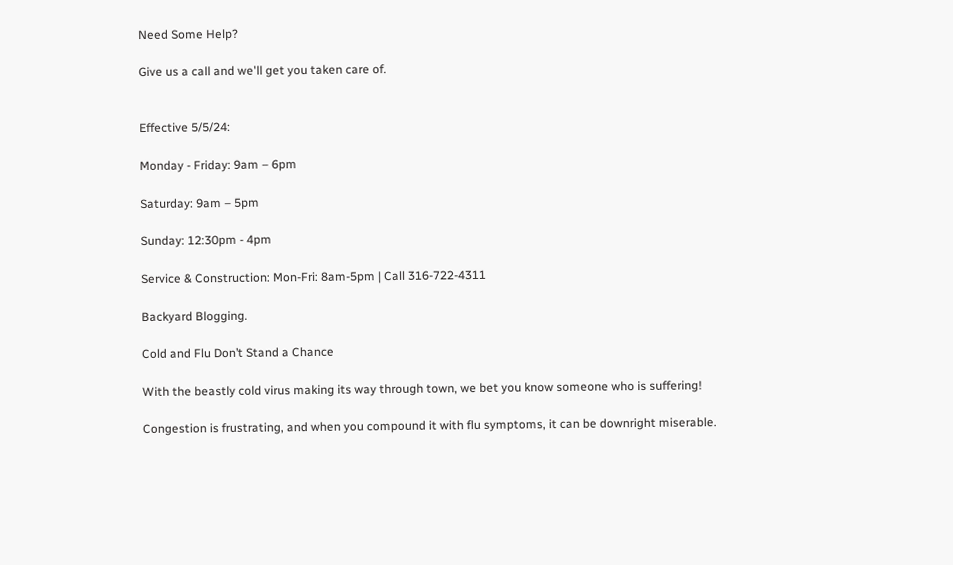Need Some Help?

Give us a call and we'll get you taken care of.


Effective 5/5/24:

Monday - Friday: 9am – 6pm

Saturday: 9am – 5pm

Sunday: 12:30pm - 4pm

Service & Construction: Mon-Fri: 8am-5pm | Call 316-722-4311

Backyard Blogging.

Cold and Flu Don’t Stand a Chance

With the beastly cold virus making its way through town, we bet you know someone who is suffering!

Congestion is frustrating, and when you compound it with flu symptoms, it can be downright miserable.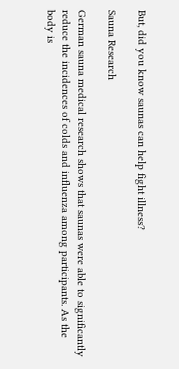But, did you know saunas can help fight illness?

Sauna Research

German sauna medical research shows that saunas were able to significantly reduce the incidences of colds and influenza among participants. As the body is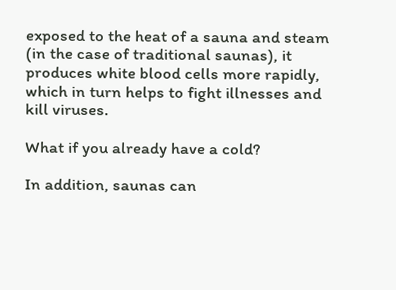exposed to the heat of a sauna and steam (in the case of traditional saunas), it produces white blood cells more rapidly, which in turn helps to fight illnesses and kill viruses.

What if you already have a cold?

In addition, saunas can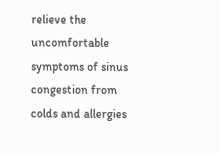relieve the uncomfortable symptoms of sinus congestion from colds and allergies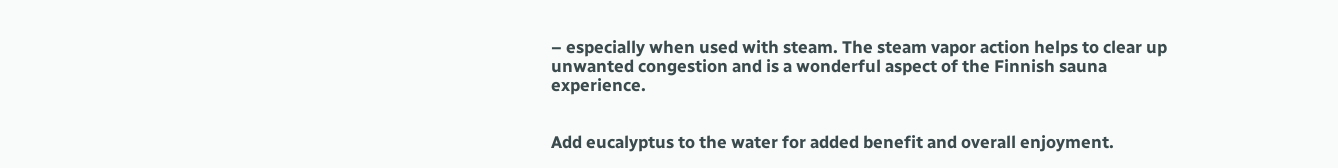– especially when used with steam. The steam vapor action helps to clear up unwanted congestion and is a wonderful aspect of the Finnish sauna experience.


Add eucalyptus to the water for added benefit and overall enjoyment.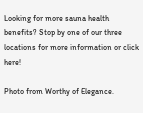Looking for more sauna health benefits? Stop by one of our three locations for more information or click here!

Photo from Worthy of Elegance.